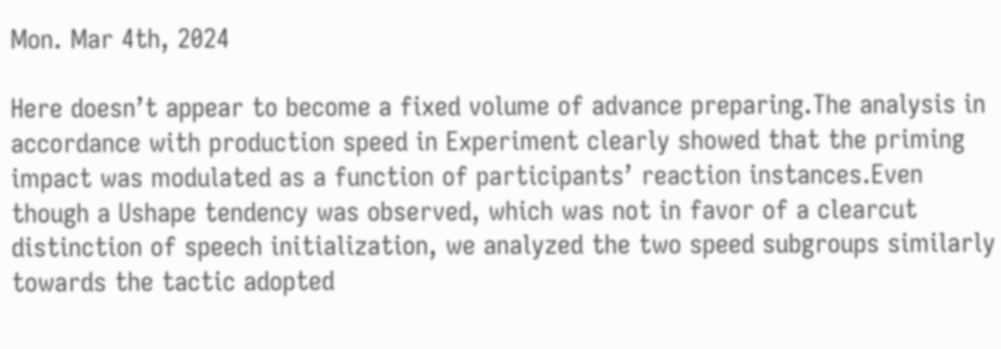Mon. Mar 4th, 2024

Here doesn’t appear to become a fixed volume of advance preparing.The analysis in accordance with production speed in Experiment clearly showed that the priming impact was modulated as a function of participants’ reaction instances.Even though a Ushape tendency was observed, which was not in favor of a clearcut distinction of speech initialization, we analyzed the two speed subgroups similarly towards the tactic adopted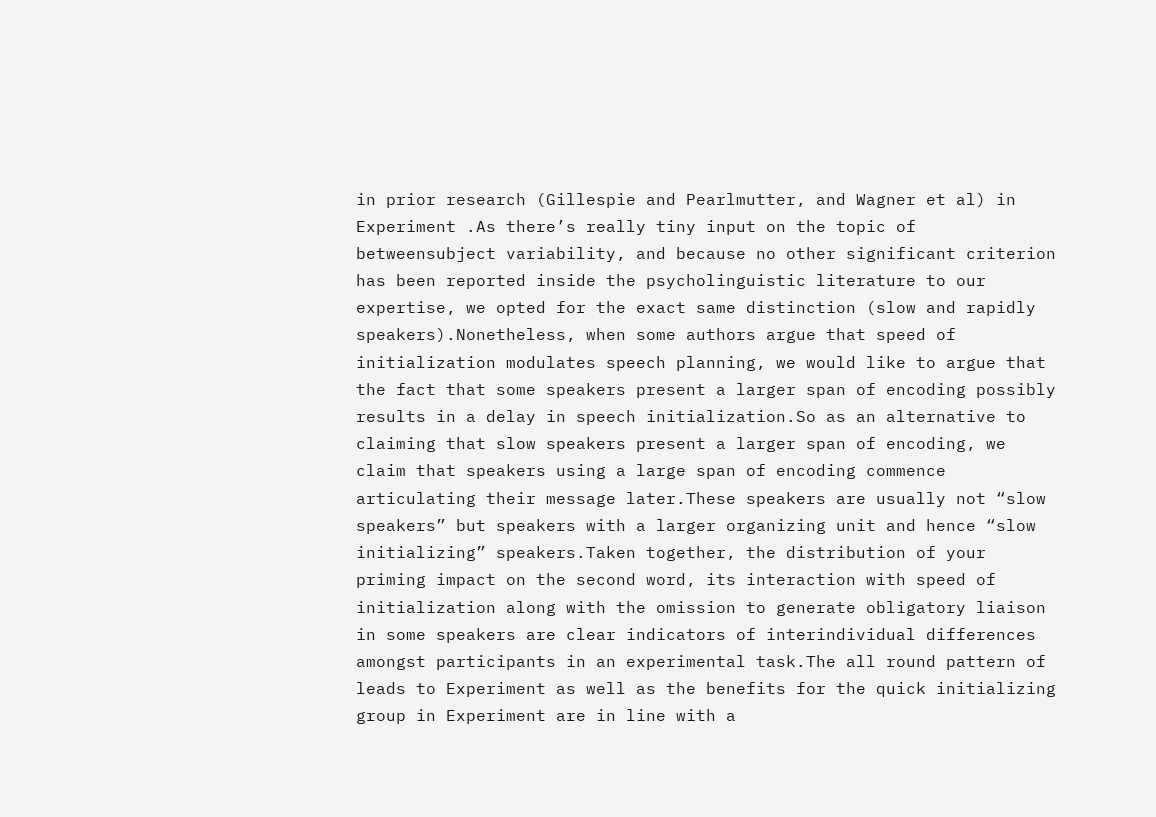in prior research (Gillespie and Pearlmutter, and Wagner et al) in Experiment .As there’s really tiny input on the topic of betweensubject variability, and because no other significant criterion has been reported inside the psycholinguistic literature to our expertise, we opted for the exact same distinction (slow and rapidly speakers).Nonetheless, when some authors argue that speed of initialization modulates speech planning, we would like to argue that the fact that some speakers present a larger span of encoding possibly results in a delay in speech initialization.So as an alternative to claiming that slow speakers present a larger span of encoding, we claim that speakers using a large span of encoding commence articulating their message later.These speakers are usually not “slow speakers” but speakers with a larger organizing unit and hence “slow initializing” speakers.Taken together, the distribution of your priming impact on the second word, its interaction with speed of initialization along with the omission to generate obligatory liaison in some speakers are clear indicators of interindividual differences amongst participants in an experimental task.The all round pattern of leads to Experiment as well as the benefits for the quick initializing group in Experiment are in line with a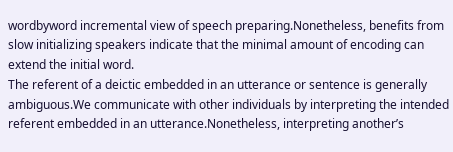wordbyword incremental view of speech preparing.Nonetheless, benefits from slow initializing speakers indicate that the minimal amount of encoding can extend the initial word.
The referent of a deictic embedded in an utterance or sentence is generally ambiguous.We communicate with other individuals by interpreting the intended referent embedded in an utterance.Nonetheless, interpreting another’s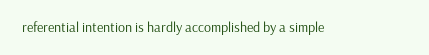referential intention is hardly accomplished by a simple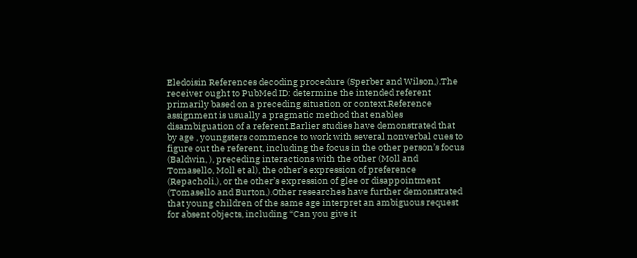Eledoisin References decoding procedure (Sperber and Wilson,).The receiver ought to PubMed ID: determine the intended referent primarily based on a preceding situation or context.Reference assignment is usually a pragmatic method that enables disambiguation of a referent.Earlier studies have demonstrated that by age , youngsters commence to work with several nonverbal cues to figure out the referent, including the focus in the other person’s focus (Baldwin, ), preceding interactions with the other (Moll and Tomasello, Moll et al), the other’s expression of preference (Repacholi,), or the other’s expression of glee or disappointment (Tomasello and Burton,).Other researches have further demonstrated that young children of the same age interpret an ambiguous request for absent objects, including “Can you give it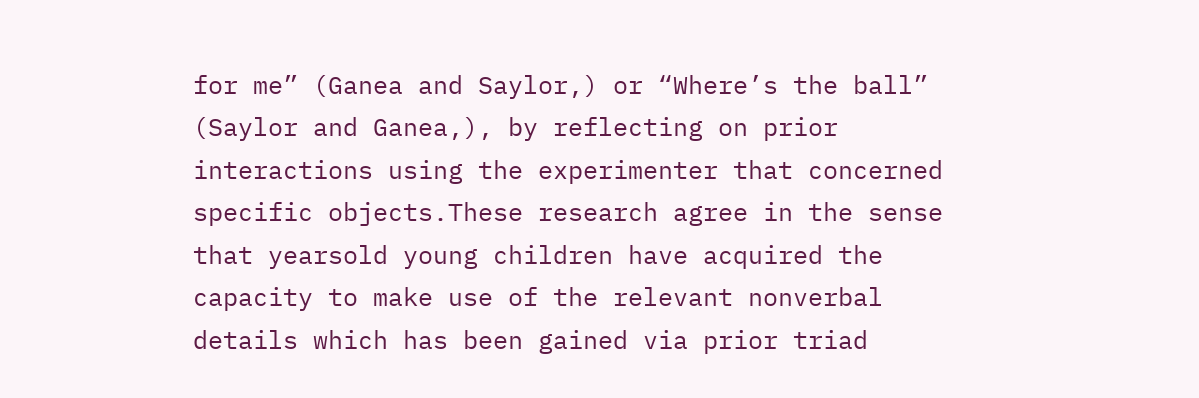for me” (Ganea and Saylor,) or “Where’s the ball” (Saylor and Ganea,), by reflecting on prior interactions using the experimenter that concerned specific objects.These research agree in the sense that yearsold young children have acquired the capacity to make use of the relevant nonverbal details which has been gained via prior triad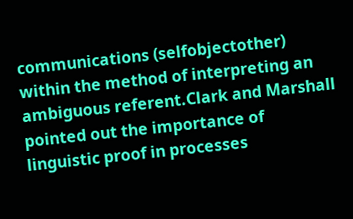communications (selfobjectother) within the method of interpreting an ambiguous referent.Clark and Marshall pointed out the importance of linguistic proof in processes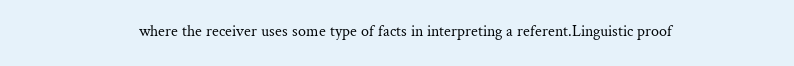where the receiver uses some type of facts in interpreting a referent.Linguistic proof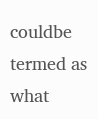couldbe termed as what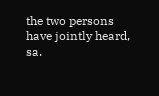the two persons have jointly heard, sa.